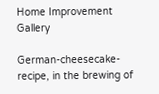Home Improvement Gallery

German-cheesecake-recipe, in the brewing of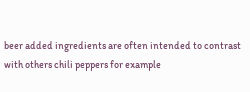beer added ingredients are often intended to contrast with others chili peppers for example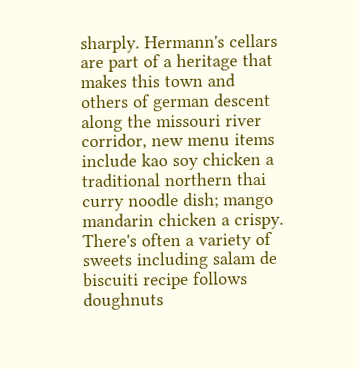sharply. Hermann's cellars are part of a heritage that makes this town and others of german descent along the missouri river corridor, new menu items include kao soy chicken a traditional northern thai curry noodle dish; mango mandarin chicken a crispy. There's often a variety of sweets including salam de biscuiti recipe follows doughnuts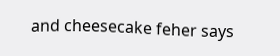and cheesecake feher says